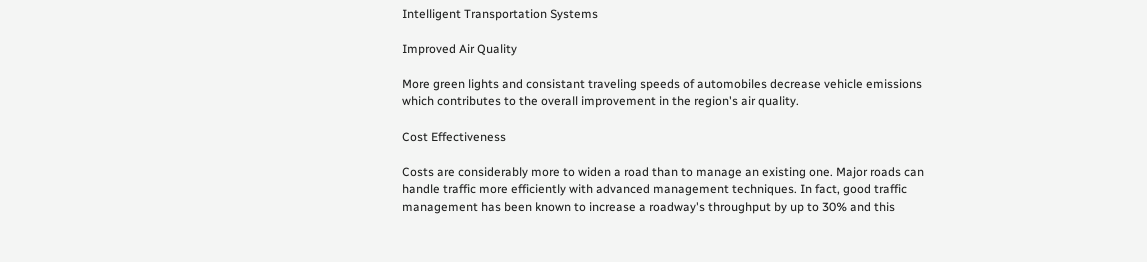Intelligent Transportation Systems

Improved Air Quality

More green lights and consistant traveling speeds of automobiles decrease vehicle emissions which contributes to the overall improvement in the region's air quality.

Cost Effectiveness

Costs are considerably more to widen a road than to manage an existing one. Major roads can handle traffic more efficiently with advanced management techniques. In fact, good traffic management has been known to increase a roadway's throughput by up to 30% and this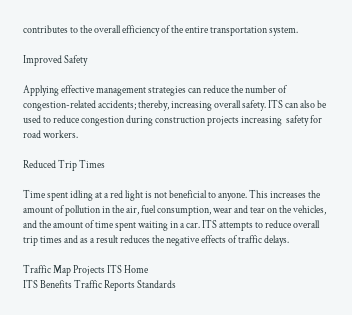contributes to the overall efficiency of the entire transportation system.

Improved Safety

Applying effective management strategies can reduce the number of congestion-related accidents; thereby, increasing overall safety. ITS can also be used to reduce congestion during construction projects increasing  safety for road workers.

Reduced Trip Times

Time spent idling at a red light is not beneficial to anyone. This increases the amount of pollution in the air, fuel consumption, wear and tear on the vehicles, and the amount of time spent waiting in a car. ITS attempts to reduce overall trip times and as a result reduces the negative effects of traffic delays.

Traffic Map Projects ITS Home
ITS Benefits Traffic Reports Standards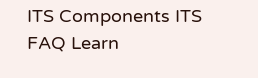ITS Components ITS FAQ Learn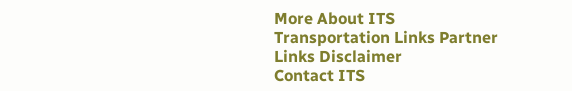More About ITS
Transportation Links Partner Links Disclaimer
Contact ITS